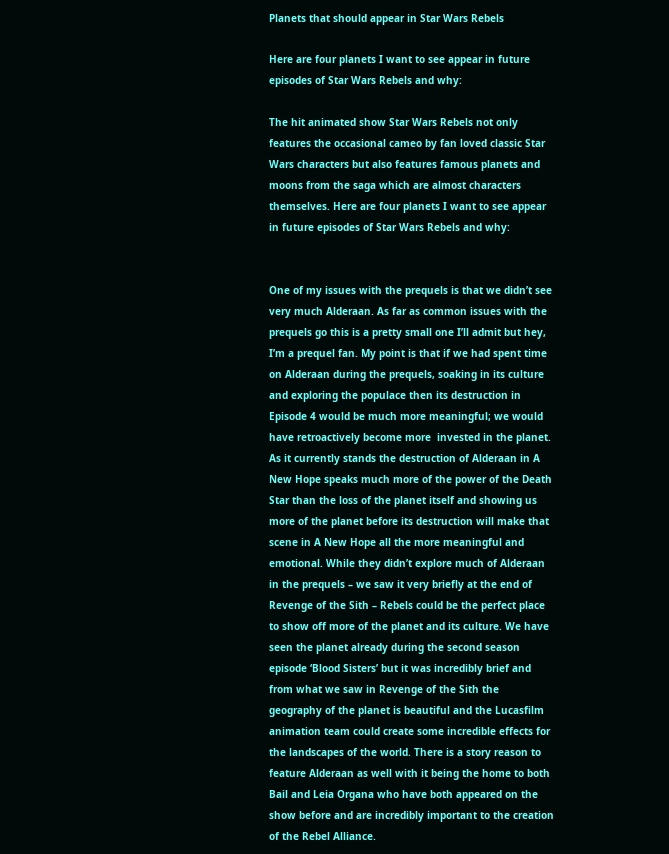Planets that should appear in Star Wars Rebels

Here are four planets I want to see appear in future episodes of Star Wars Rebels and why:

The hit animated show Star Wars Rebels not only features the occasional cameo by fan loved classic Star Wars characters but also features famous planets and moons from the saga which are almost characters themselves. Here are four planets I want to see appear in future episodes of Star Wars Rebels and why:


One of my issues with the prequels is that we didn’t see very much Alderaan. As far as common issues with the prequels go this is a pretty small one I’ll admit but hey, I’m a prequel fan. My point is that if we had spent time on Alderaan during the prequels, soaking in its culture and exploring the populace then its destruction in Episode 4 would be much more meaningful; we would have retroactively become more  invested in the planet. As it currently stands the destruction of Alderaan in A New Hope speaks much more of the power of the Death Star than the loss of the planet itself and showing us more of the planet before its destruction will make that scene in A New Hope all the more meaningful and emotional. While they didn’t explore much of Alderaan in the prequels – we saw it very briefly at the end of Revenge of the Sith – Rebels could be the perfect place to show off more of the planet and its culture. We have seen the planet already during the second season episode ‘Blood Sisters’ but it was incredibly brief and from what we saw in Revenge of the Sith the geography of the planet is beautiful and the Lucasfilm animation team could create some incredible effects for the landscapes of the world. There is a story reason to feature Alderaan as well with it being the home to both Bail and Leia Organa who have both appeared on the show before and are incredibly important to the creation of the Rebel Alliance.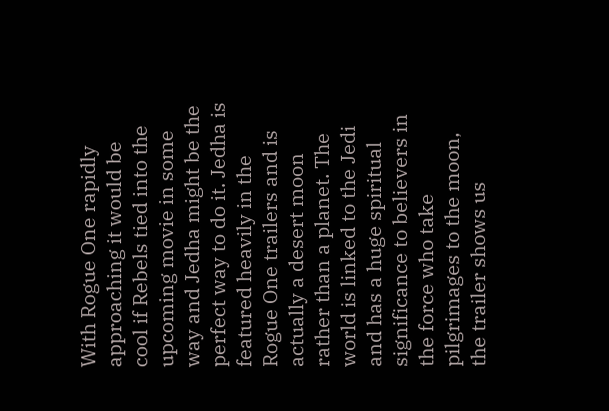With Rogue One rapidly approaching it would be cool if Rebels tied into the upcoming movie in some way and Jedha might be the perfect way to do it. Jedha is featured heavily in the Rogue One trailers and is actually a desert moon rather than a planet. The world is linked to the Jedi and has a huge spiritual significance to believers in the force who take pilgrimages to the moon, the trailer shows us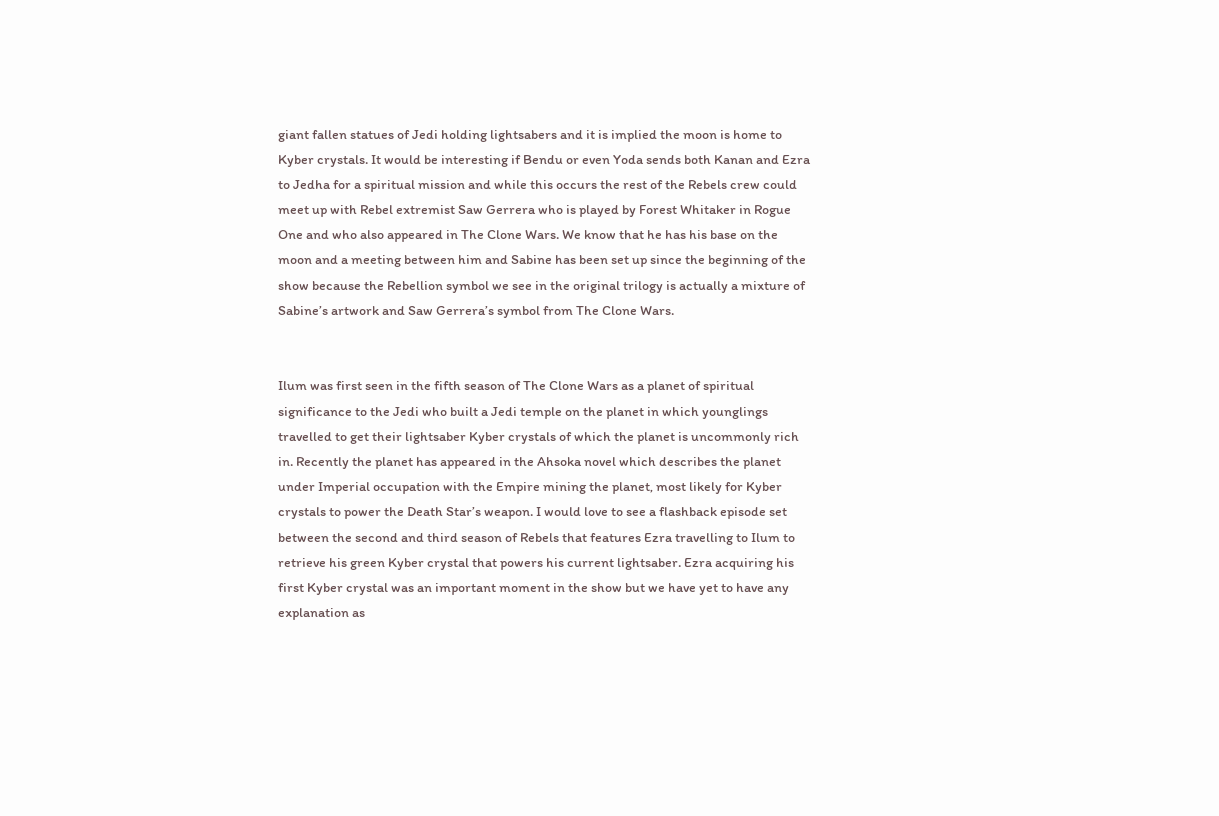giant fallen statues of Jedi holding lightsabers and it is implied the moon is home to Kyber crystals. It would be interesting if Bendu or even Yoda sends both Kanan and Ezra to Jedha for a spiritual mission and while this occurs the rest of the Rebels crew could meet up with Rebel extremist Saw Gerrera who is played by Forest Whitaker in Rogue One and who also appeared in The Clone Wars. We know that he has his base on the moon and a meeting between him and Sabine has been set up since the beginning of the show because the Rebellion symbol we see in the original trilogy is actually a mixture of Sabine’s artwork and Saw Gerrera’s symbol from The Clone Wars.


Ilum was first seen in the fifth season of The Clone Wars as a planet of spiritual significance to the Jedi who built a Jedi temple on the planet in which younglings travelled to get their lightsaber Kyber crystals of which the planet is uncommonly rich in. Recently the planet has appeared in the Ahsoka novel which describes the planet under Imperial occupation with the Empire mining the planet, most likely for Kyber crystals to power the Death Star’s weapon. I would love to see a flashback episode set between the second and third season of Rebels that features Ezra travelling to Ilum to retrieve his green Kyber crystal that powers his current lightsaber. Ezra acquiring his first Kyber crystal was an important moment in the show but we have yet to have any explanation as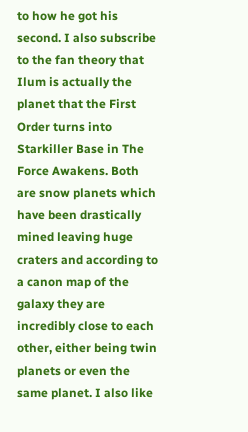to how he got his second. I also subscribe to the fan theory that Ilum is actually the planet that the First Order turns into Starkiller Base in The Force Awakens. Both are snow planets which have been drastically mined leaving huge craters and according to a canon map of the galaxy they are incredibly close to each other, either being twin planets or even the same planet. I also like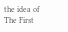the idea of The First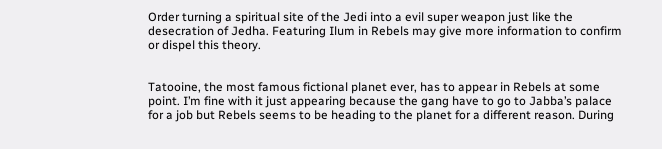Order turning a spiritual site of the Jedi into a evil super weapon just like the desecration of Jedha. Featuring Ilum in Rebels may give more information to confirm or dispel this theory.


Tatooine, the most famous fictional planet ever, has to appear in Rebels at some point. I’m fine with it just appearing because the gang have to go to Jabba’s palace for a job but Rebels seems to be heading to the planet for a different reason. During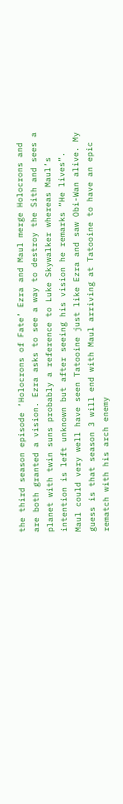the third season episode ‘Holocrons of Fate’ Ezra and Maul merge Holocrons and are both granted a vision. Ezra asks to see a way to destroy the Sith and sees a planet with twin suns probably a reference to Luke Skywalker whereas Maul’s intention is left unknown but after seeing his vision he remarks “He lives”. Maul could very well have seen Tatooine just like Ezra and saw Obi-Wan alive. My guess is that season 3 will end with Maul arriving at Tatooine to have an epic rematch with his arch enemy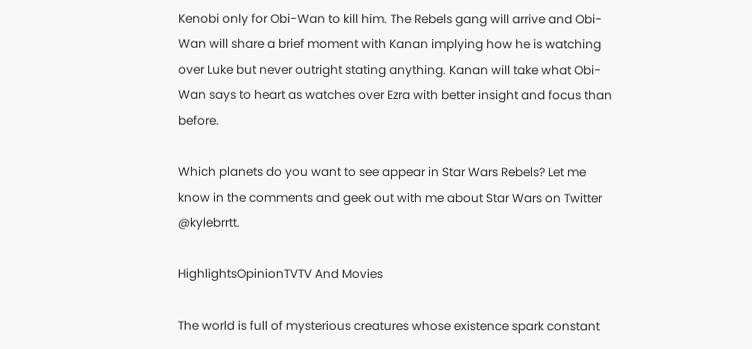Kenobi only for Obi-Wan to kill him. The Rebels gang will arrive and Obi-Wan will share a brief moment with Kanan implying how he is watching over Luke but never outright stating anything. Kanan will take what Obi-Wan says to heart as watches over Ezra with better insight and focus than before.

Which planets do you want to see appear in Star Wars Rebels? Let me know in the comments and geek out with me about Star Wars on Twitter @kylebrrtt.

HighlightsOpinionTVTV And Movies

The world is full of mysterious creatures whose existence spark constant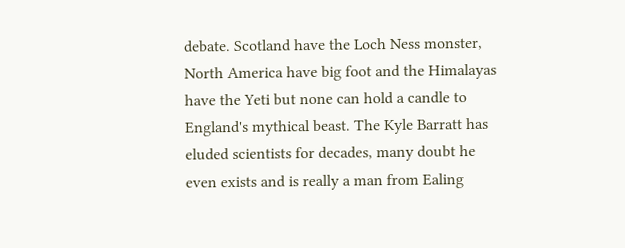debate. Scotland have the Loch Ness monster, North America have big foot and the Himalayas have the Yeti but none can hold a candle to England's mythical beast. The Kyle Barratt has eluded scientists for decades, many doubt he even exists and is really a man from Ealing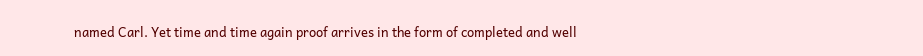named Carl. Yet time and time again proof arrives in the form of completed and well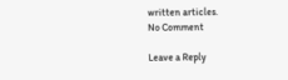written articles.
No Comment

Leave a Reply